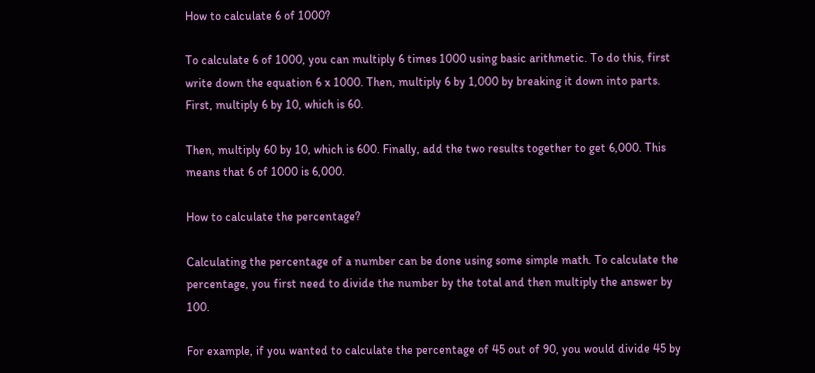How to calculate 6 of 1000?

To calculate 6 of 1000, you can multiply 6 times 1000 using basic arithmetic. To do this, first write down the equation 6 x 1000. Then, multiply 6 by 1,000 by breaking it down into parts. First, multiply 6 by 10, which is 60.

Then, multiply 60 by 10, which is 600. Finally, add the two results together to get 6,000. This means that 6 of 1000 is 6,000.

How to calculate the percentage?

Calculating the percentage of a number can be done using some simple math. To calculate the percentage, you first need to divide the number by the total and then multiply the answer by 100.

For example, if you wanted to calculate the percentage of 45 out of 90, you would divide 45 by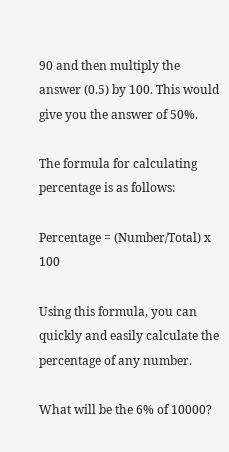90 and then multiply the answer (0.5) by 100. This would give you the answer of 50%.

The formula for calculating percentage is as follows:

Percentage = (Number/Total) x 100

Using this formula, you can quickly and easily calculate the percentage of any number.

What will be the 6% of 10000?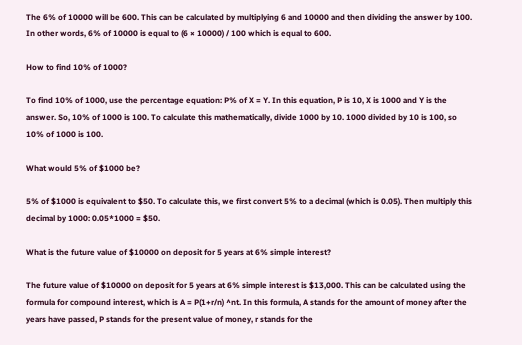The 6% of 10000 will be 600. This can be calculated by multiplying 6 and 10000 and then dividing the answer by 100. In other words, 6% of 10000 is equal to (6 × 10000) / 100 which is equal to 600.

How to find 10% of 1000?

To find 10% of 1000, use the percentage equation: P% of X = Y. In this equation, P is 10, X is 1000 and Y is the answer. So, 10% of 1000 is 100. To calculate this mathematically, divide 1000 by 10. 1000 divided by 10 is 100, so 10% of 1000 is 100.

What would 5% of $1000 be?

5% of $1000 is equivalent to $50. To calculate this, we first convert 5% to a decimal (which is 0.05). Then multiply this decimal by 1000: 0.05*1000 = $50.

What is the future value of $10000 on deposit for 5 years at 6% simple interest?

The future value of $10000 on deposit for 5 years at 6% simple interest is $13,000. This can be calculated using the formula for compound interest, which is A = P(1+r/n) ^nt. In this formula, A stands for the amount of money after the years have passed, P stands for the present value of money, r stands for the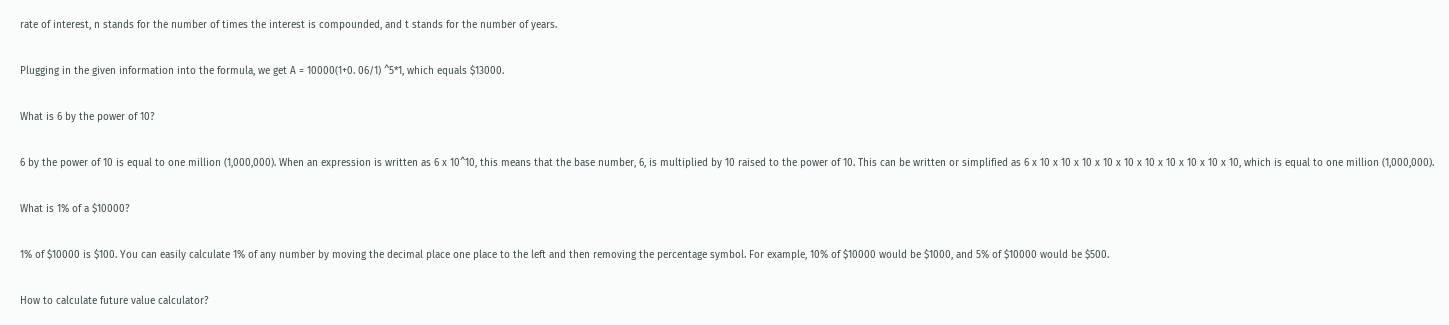rate of interest, n stands for the number of times the interest is compounded, and t stands for the number of years.

Plugging in the given information into the formula, we get A = 10000(1+0. 06/1) ^5*1, which equals $13000.

What is 6 by the power of 10?

6 by the power of 10 is equal to one million (1,000,000). When an expression is written as 6 x 10^10, this means that the base number, 6, is multiplied by 10 raised to the power of 10. This can be written or simplified as 6 x 10 x 10 x 10 x 10 x 10 x 10 x 10 x 10 x 10 x 10, which is equal to one million (1,000,000).

What is 1% of a $10000?

1% of $10000 is $100. You can easily calculate 1% of any number by moving the decimal place one place to the left and then removing the percentage symbol. For example, 10% of $10000 would be $1000, and 5% of $10000 would be $500.

How to calculate future value calculator?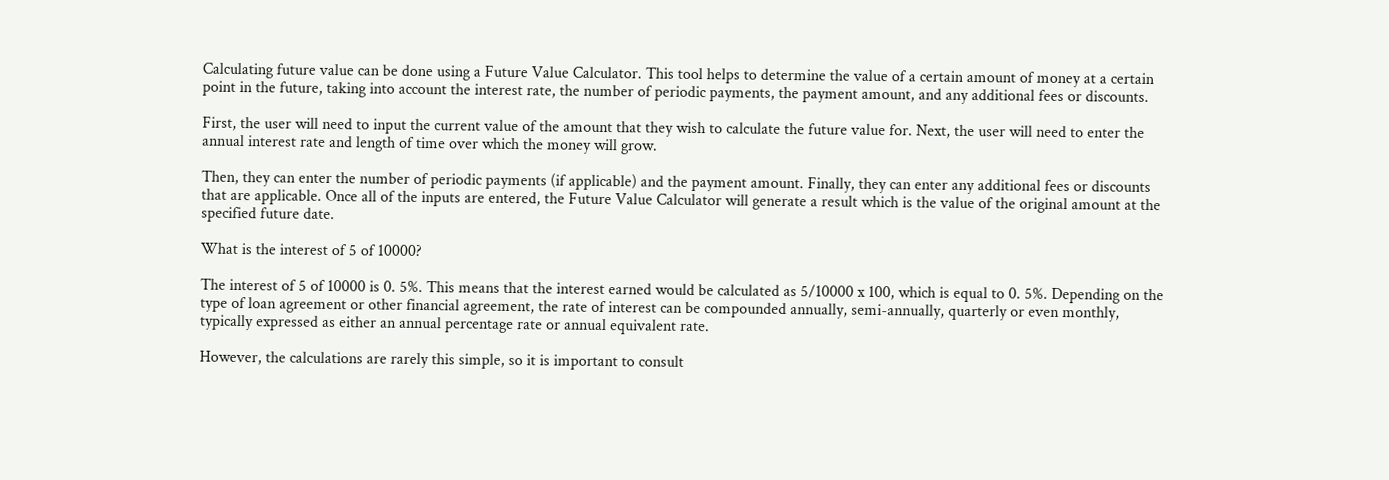Calculating future value can be done using a Future Value Calculator. This tool helps to determine the value of a certain amount of money at a certain point in the future, taking into account the interest rate, the number of periodic payments, the payment amount, and any additional fees or discounts.

First, the user will need to input the current value of the amount that they wish to calculate the future value for. Next, the user will need to enter the annual interest rate and length of time over which the money will grow.

Then, they can enter the number of periodic payments (if applicable) and the payment amount. Finally, they can enter any additional fees or discounts that are applicable. Once all of the inputs are entered, the Future Value Calculator will generate a result which is the value of the original amount at the specified future date.

What is the interest of 5 of 10000?

The interest of 5 of 10000 is 0. 5%. This means that the interest earned would be calculated as 5/10000 x 100, which is equal to 0. 5%. Depending on the type of loan agreement or other financial agreement, the rate of interest can be compounded annually, semi-annually, quarterly or even monthly, typically expressed as either an annual percentage rate or annual equivalent rate.

However, the calculations are rarely this simple, so it is important to consult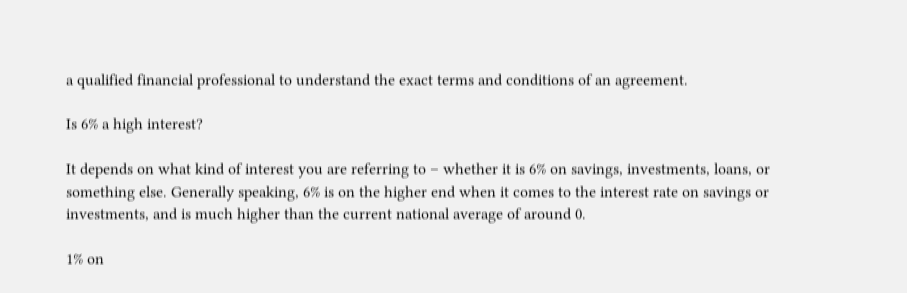a qualified financial professional to understand the exact terms and conditions of an agreement.

Is 6% a high interest?

It depends on what kind of interest you are referring to – whether it is 6% on savings, investments, loans, or something else. Generally speaking, 6% is on the higher end when it comes to the interest rate on savings or investments, and is much higher than the current national average of around 0.

1% on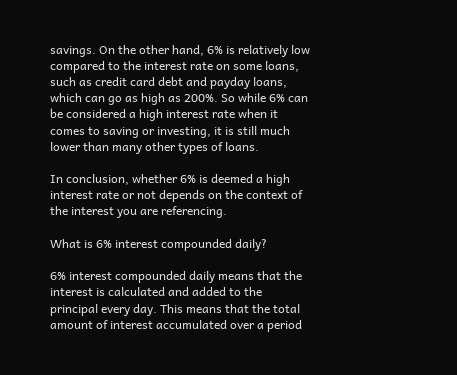savings. On the other hand, 6% is relatively low compared to the interest rate on some loans, such as credit card debt and payday loans, which can go as high as 200%. So while 6% can be considered a high interest rate when it comes to saving or investing, it is still much lower than many other types of loans.

In conclusion, whether 6% is deemed a high interest rate or not depends on the context of the interest you are referencing.

What is 6% interest compounded daily?

6% interest compounded daily means that the interest is calculated and added to the principal every day. This means that the total amount of interest accumulated over a period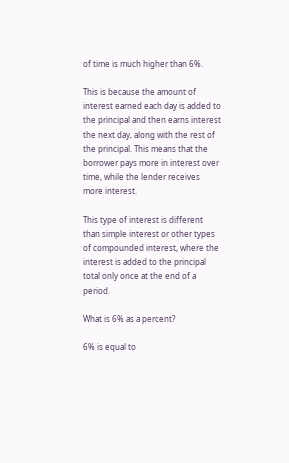of time is much higher than 6%.

This is because the amount of interest earned each day is added to the principal and then earns interest the next day, along with the rest of the principal. This means that the borrower pays more in interest over time, while the lender receives more interest.

This type of interest is different than simple interest or other types of compounded interest, where the interest is added to the principal total only once at the end of a period.

What is 6% as a percent?

6% is equal to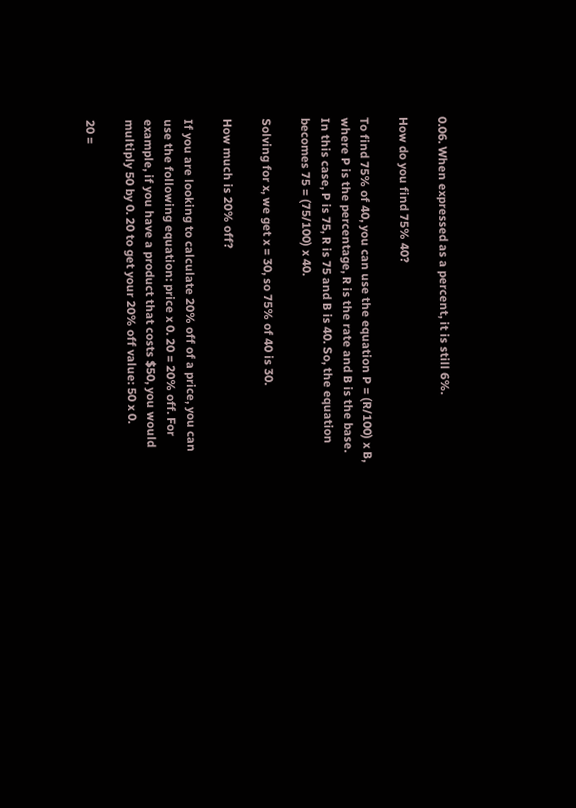0.06. When expressed as a percent, it is still 6%.

How do you find 75% 40?

To find 75% of 40, you can use the equation P = (R/100) x B, where P is the percentage, R is the rate and B is the base. In this case, P is 75, R is 75 and B is 40. So, the equation becomes 75 = (75/100) x 40.

Solving for x, we get x = 30, so 75% of 40 is 30.

How much is 20% off?

If you are looking to calculate 20% off of a price, you can use the following equation: price x 0. 20 = 20% off. For example, if you have a product that costs $50, you would multiply 50 by 0. 20 to get your 20% off value: 50 x 0.

20 =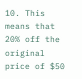10. This means that 20% off the original price of $50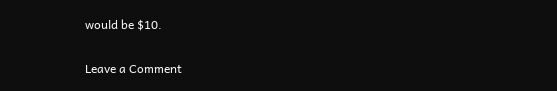would be $10.

Leave a Comment